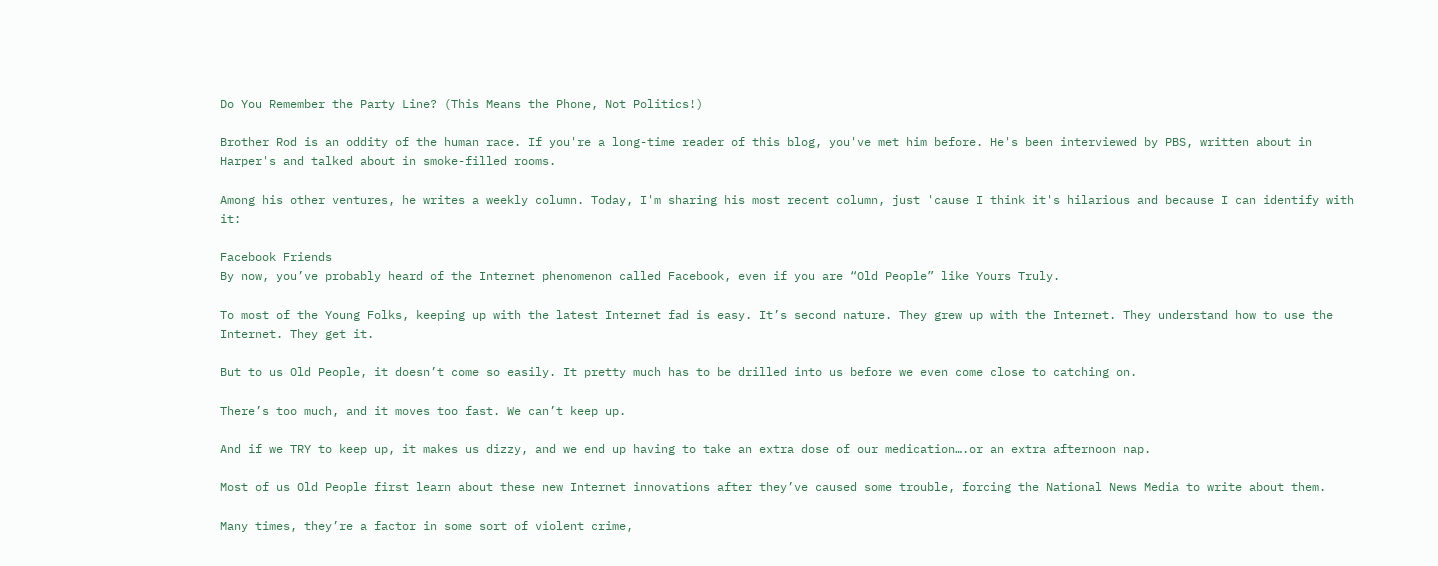Do You Remember the Party Line? (This Means the Phone, Not Politics!)

Brother Rod is an oddity of the human race. If you're a long-time reader of this blog, you've met him before. He's been interviewed by PBS, written about in Harper's and talked about in smoke-filled rooms.

Among his other ventures, he writes a weekly column. Today, I'm sharing his most recent column, just 'cause I think it's hilarious and because I can identify with it:

Facebook Friends
By now, you’ve probably heard of the Internet phenomenon called Facebook, even if you are “Old People” like Yours Truly.

To most of the Young Folks, keeping up with the latest Internet fad is easy. It’s second nature. They grew up with the Internet. They understand how to use the Internet. They get it.

But to us Old People, it doesn’t come so easily. It pretty much has to be drilled into us before we even come close to catching on.

There’s too much, and it moves too fast. We can’t keep up.

And if we TRY to keep up, it makes us dizzy, and we end up having to take an extra dose of our medication….or an extra afternoon nap.

Most of us Old People first learn about these new Internet innovations after they’ve caused some trouble, forcing the National News Media to write about them.

Many times, they’re a factor in some sort of violent crime,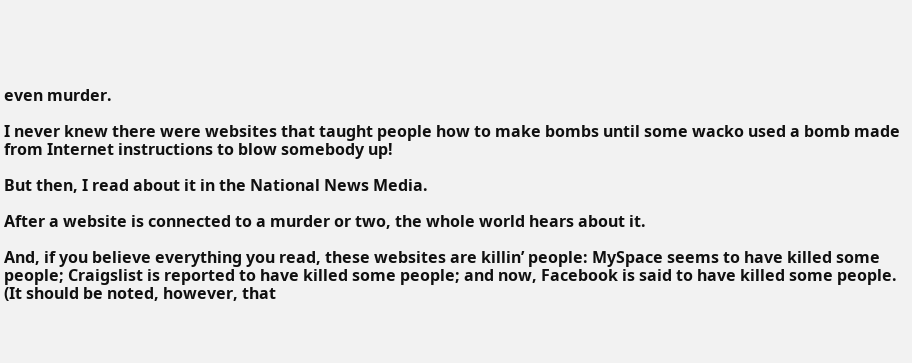even murder.

I never knew there were websites that taught people how to make bombs until some wacko used a bomb made from Internet instructions to blow somebody up!

But then, I read about it in the National News Media.

After a website is connected to a murder or two, the whole world hears about it.

And, if you believe everything you read, these websites are killin’ people: MySpace seems to have killed some people; Craigslist is reported to have killed some people; and now, Facebook is said to have killed some people. (It should be noted, however, that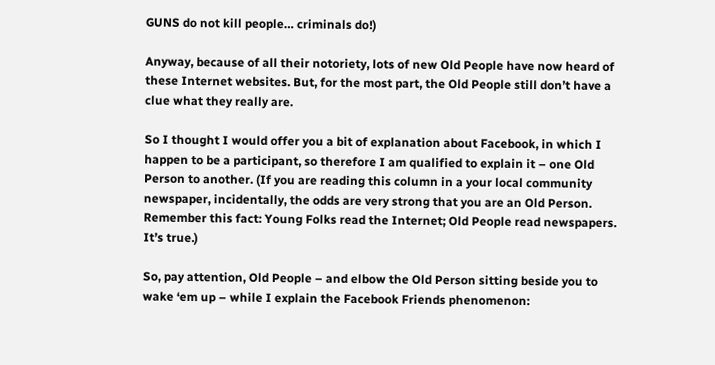GUNS do not kill people… criminals do!)

Anyway, because of all their notoriety, lots of new Old People have now heard of these Internet websites. But, for the most part, the Old People still don’t have a clue what they really are.

So I thought I would offer you a bit of explanation about Facebook, in which I happen to be a participant, so therefore I am qualified to explain it – one Old Person to another. (If you are reading this column in a your local community newspaper, incidentally, the odds are very strong that you are an Old Person. Remember this fact: Young Folks read the Internet; Old People read newspapers. It’s true.)

So, pay attention, Old People – and elbow the Old Person sitting beside you to wake ‘em up – while I explain the Facebook Friends phenomenon: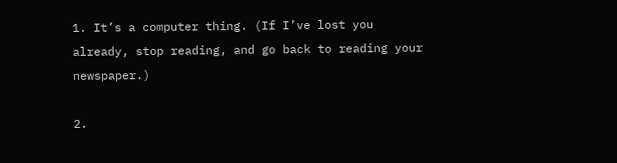1. It’s a computer thing. (If I’ve lost you already, stop reading, and go back to reading your newspaper.)

2.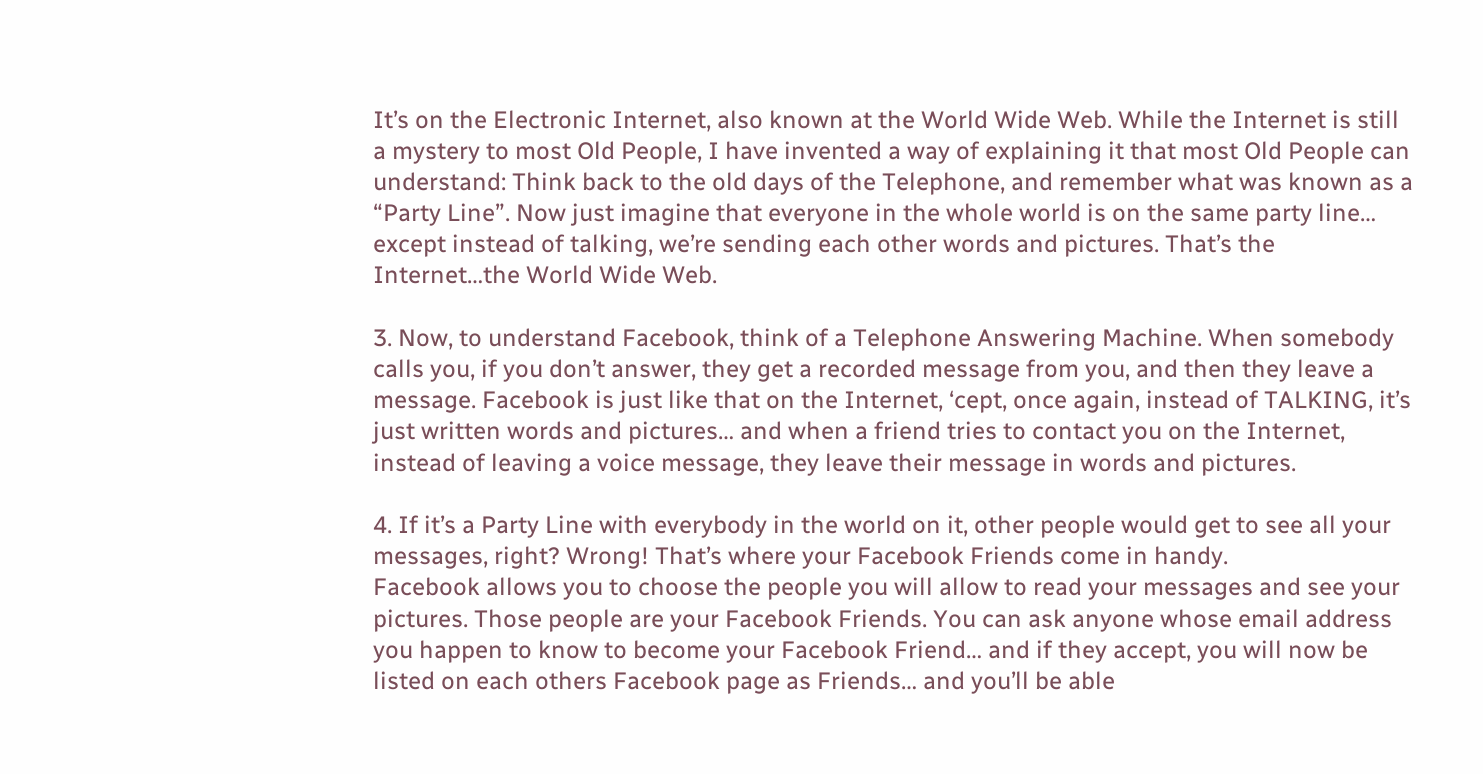It’s on the Electronic Internet, also known at the World Wide Web. While the Internet is still a mystery to most Old People, I have invented a way of explaining it that most Old People can understand: Think back to the old days of the Telephone, and remember what was known as a “Party Line”. Now just imagine that everyone in the whole world is on the same party line… except instead of talking, we’re sending each other words and pictures. That’s the Internet…the World Wide Web.

3. Now, to understand Facebook, think of a Telephone Answering Machine. When somebody calls you, if you don’t answer, they get a recorded message from you, and then they leave a message. Facebook is just like that on the Internet, ‘cept, once again, instead of TALKING, it’s just written words and pictures… and when a friend tries to contact you on the Internet, instead of leaving a voice message, they leave their message in words and pictures.

4. If it’s a Party Line with everybody in the world on it, other people would get to see all your messages, right? Wrong! That’s where your Facebook Friends come in handy.
Facebook allows you to choose the people you will allow to read your messages and see your pictures. Those people are your Facebook Friends. You can ask anyone whose email address you happen to know to become your Facebook Friend… and if they accept, you will now be listed on each others Facebook page as Friends… and you’ll be able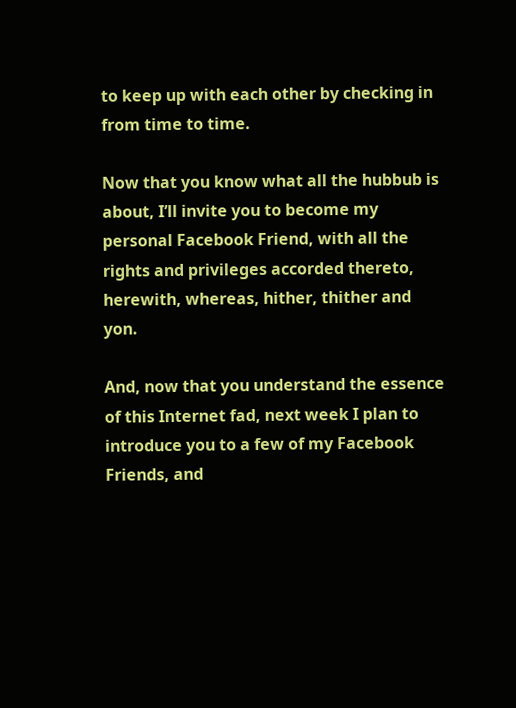to keep up with each other by checking in from time to time.

Now that you know what all the hubbub is about, I’ll invite you to become my personal Facebook Friend, with all the rights and privileges accorded thereto, herewith, whereas, hither, thither and yon.

And, now that you understand the essence of this Internet fad, next week I plan to introduce you to a few of my Facebook Friends, and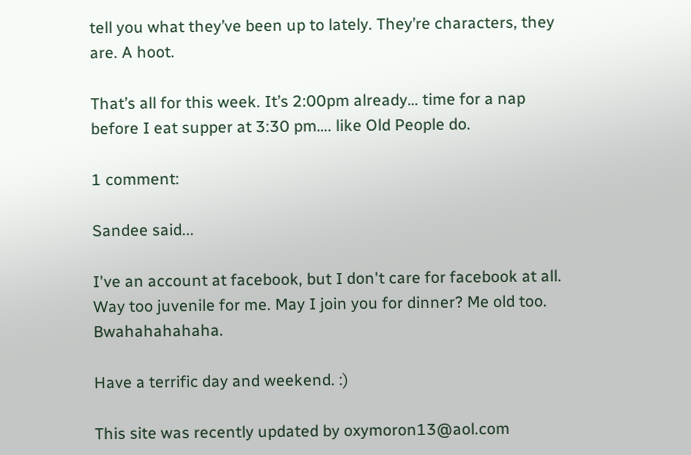tell you what they’ve been up to lately. They’re characters, they are. A hoot.

That’s all for this week. It’s 2:00pm already… time for a nap before I eat supper at 3:30 pm…. like Old People do.

1 comment:

Sandee said...

I've an account at facebook, but I don't care for facebook at all. Way too juvenile for me. May I join you for dinner? Me old too. Bwahahahahaha.

Have a terrific day and weekend. :)

This site was recently updated by oxymoron13@aol.com